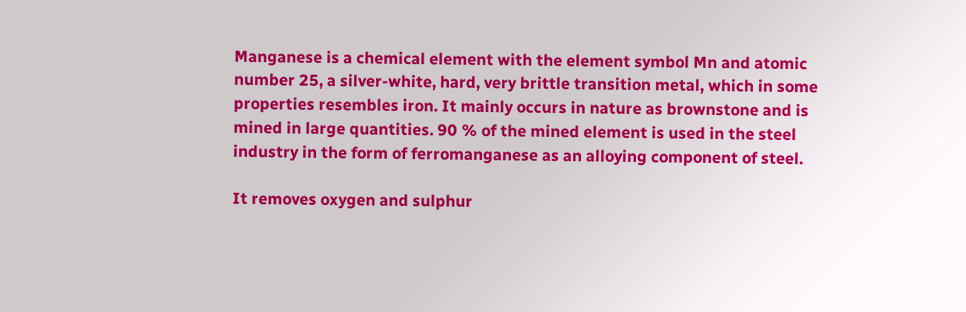Manganese is a chemical element with the element symbol Mn and atomic number 25, a silver-white, hard, very brittle transition metal, which in some properties resembles iron. It mainly occurs in nature as brownstone and is mined in large quantities. 90 % of the mined element is used in the steel industry in the form of ferromanganese as an alloying component of steel.

It removes oxygen and sulphur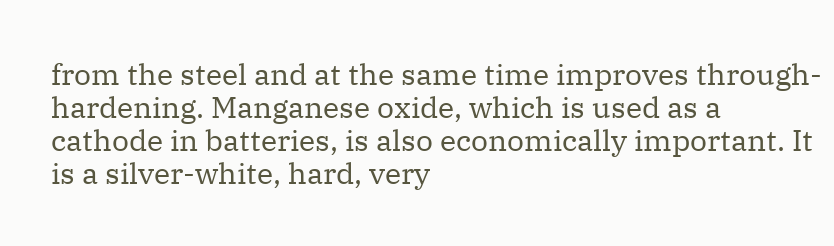from the steel and at the same time improves through-hardening. Manganese oxide, which is used as a cathode in batteries, is also economically important. It is a silver-white, hard, very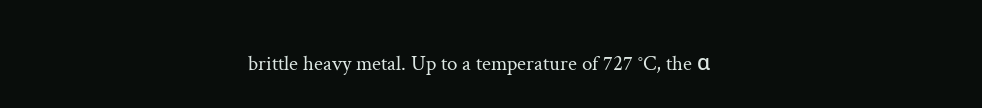brittle heavy metal. Up to a temperature of 727 °C, the α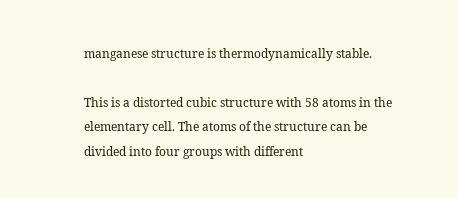manganese structure is thermodynamically stable.

This is a distorted cubic structure with 58 atoms in the elementary cell. The atoms of the structure can be divided into four groups with different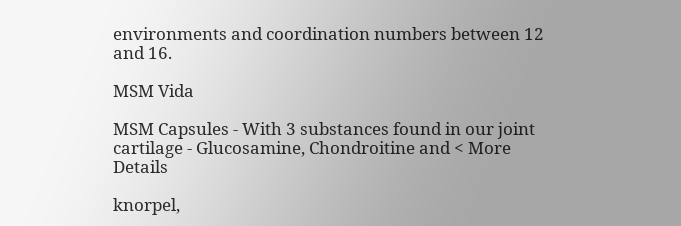environments and coordination numbers between 12 and 16.

MSM Vida

MSM Capsules - With 3 substances found in our joint cartilage - Glucosamine, Chondroitine and < More Details

knorpel,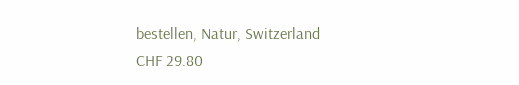bestellen, Natur, Switzerland
CHF 29.80